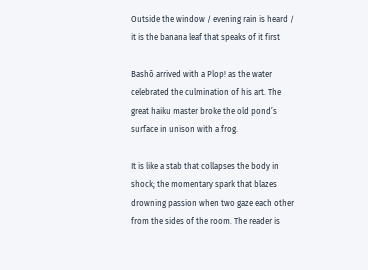Outside the window / evening rain is heard / it is the banana leaf that speaks of it first

Bashō arrived with a Plop! as the water celebrated the culmination of his art. The great haiku master broke the old pond’s surface in unison with a frog.

It is like a stab that collapses the body in shock; the momentary spark that blazes drowning passion when two gaze each other from the sides of the room. The reader is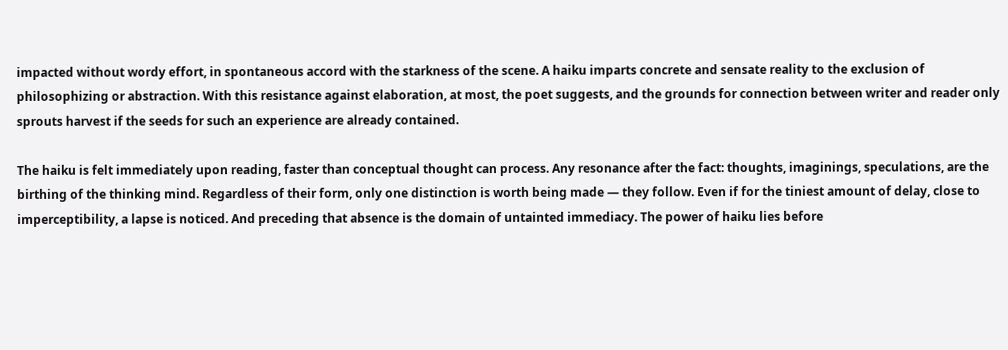impacted without wordy effort, in spontaneous accord with the starkness of the scene. A haiku imparts concrete and sensate reality to the exclusion of philosophizing or abstraction. With this resistance against elaboration, at most, the poet suggests, and the grounds for connection between writer and reader only sprouts harvest if the seeds for such an experience are already contained.

The haiku is felt immediately upon reading, faster than conceptual thought can process. Any resonance after the fact: thoughts, imaginings, speculations, are the birthing of the thinking mind. Regardless of their form, only one distinction is worth being made — they follow. Even if for the tiniest amount of delay, close to imperceptibility, a lapse is noticed. And preceding that absence is the domain of untainted immediacy. The power of haiku lies before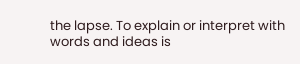the lapse. To explain or interpret with words and ideas is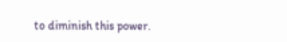to diminish this power.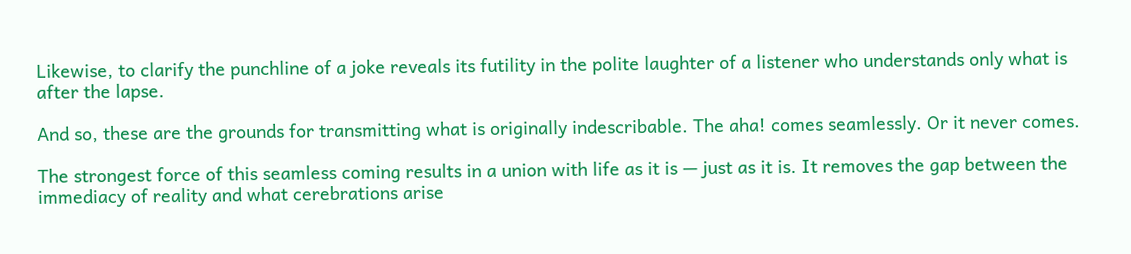Likewise, to clarify the punchline of a joke reveals its futility in the polite laughter of a listener who understands only what is after the lapse.

And so, these are the grounds for transmitting what is originally indescribable. The aha! comes seamlessly. Or it never comes.

The strongest force of this seamless coming results in a union with life as it is — just as it is. It removes the gap between the immediacy of reality and what cerebrations arise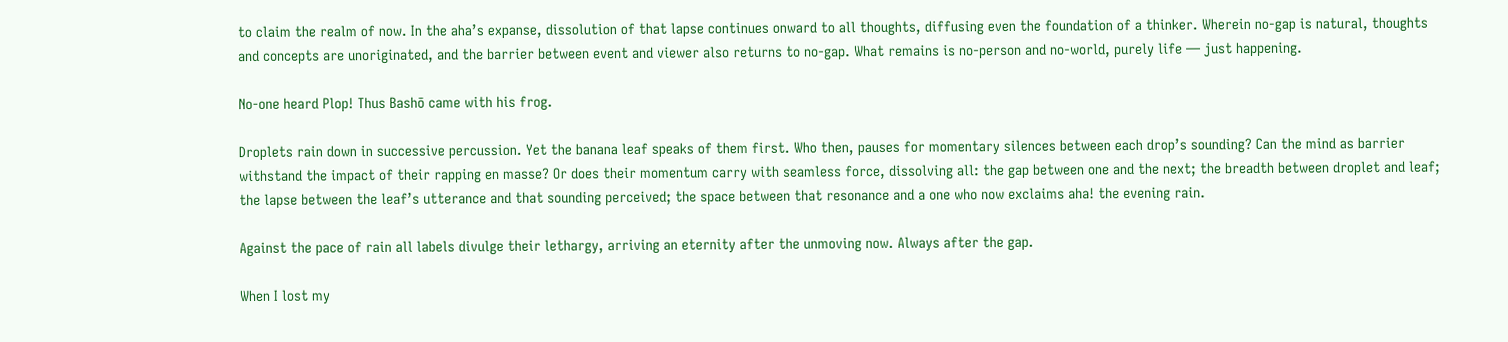to claim the realm of now. In the aha’s expanse, dissolution of that lapse continues onward to all thoughts, diffusing even the foundation of a thinker. Wherein no-gap is natural, thoughts and concepts are unoriginated, and the barrier between event and viewer also returns to no-gap. What remains is no-person and no-world, purely life — just happening.

No-one heard Plop! Thus Bashō came with his frog.

Droplets rain down in successive percussion. Yet the banana leaf speaks of them first. Who then, pauses for momentary silences between each drop’s sounding? Can the mind as barrier withstand the impact of their rapping en masse? Or does their momentum carry with seamless force, dissolving all: the gap between one and the next; the breadth between droplet and leaf; the lapse between the leaf’s utterance and that sounding perceived; the space between that resonance and a one who now exclaims aha! the evening rain.

Against the pace of rain all labels divulge their lethargy, arriving an eternity after the unmoving now. Always after the gap.

When I lost my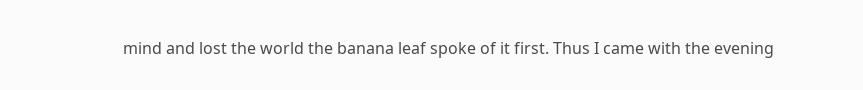mind and lost the world the banana leaf spoke of it first. Thus I came with the evening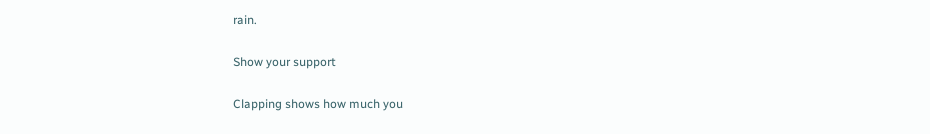rain.

Show your support

Clapping shows how much you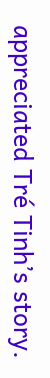appreciated Tré Tinh’s story.